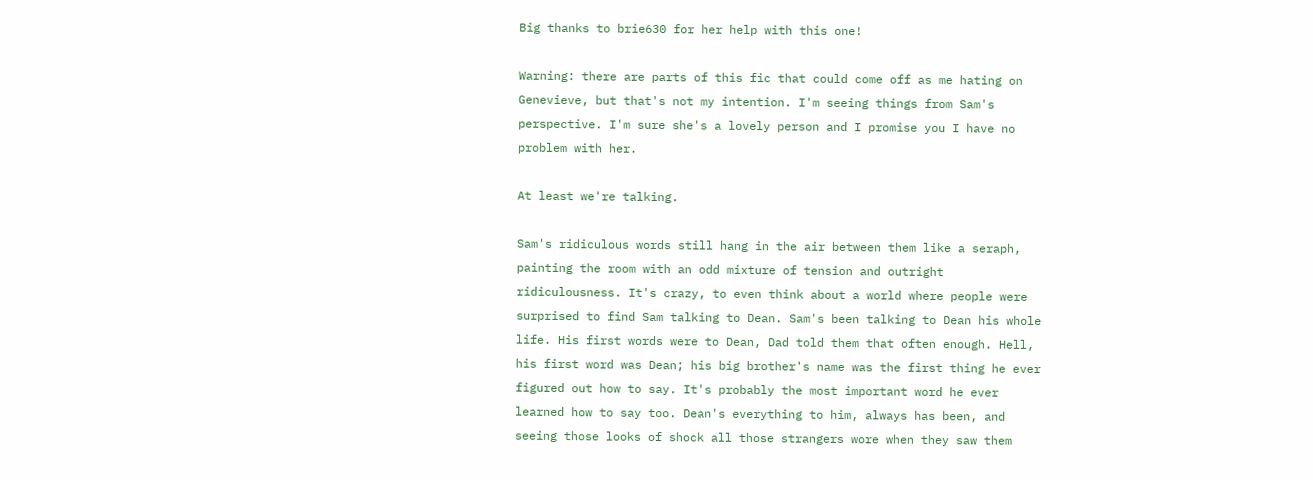Big thanks to brie630 for her help with this one!

Warning: there are parts of this fic that could come off as me hating on Genevieve, but that's not my intention. I'm seeing things from Sam's perspective. I'm sure she's a lovely person and I promise you I have no problem with her.

At least we're talking.

Sam's ridiculous words still hang in the air between them like a seraph, painting the room with an odd mixture of tension and outright ridiculousness. It's crazy, to even think about a world where people were surprised to find Sam talking to Dean. Sam's been talking to Dean his whole life. His first words were to Dean, Dad told them that often enough. Hell, his first word was Dean; his big brother's name was the first thing he ever figured out how to say. It's probably the most important word he ever learned how to say too. Dean's everything to him, always has been, and seeing those looks of shock all those strangers wore when they saw them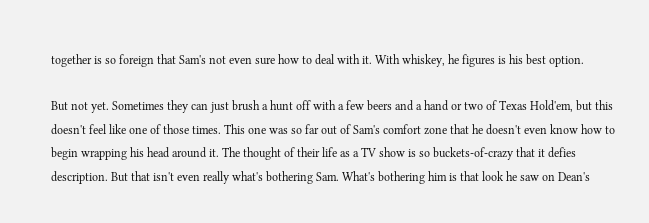together is so foreign that Sam's not even sure how to deal with it. With whiskey, he figures is his best option.

But not yet. Sometimes they can just brush a hunt off with a few beers and a hand or two of Texas Hold'em, but this doesn't feel like one of those times. This one was so far out of Sam's comfort zone that he doesn't even know how to begin wrapping his head around it. The thought of their life as a TV show is so buckets-of-crazy that it defies description. But that isn't even really what's bothering Sam. What's bothering him is that look he saw on Dean's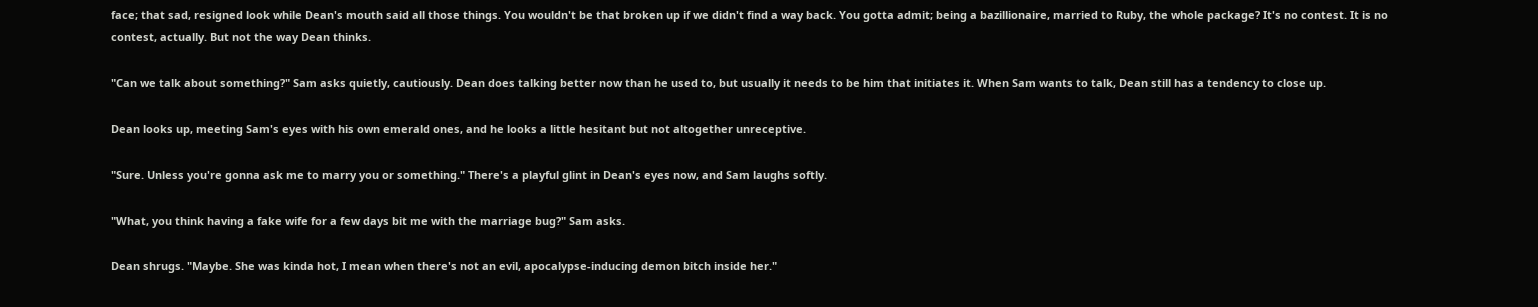face; that sad, resigned look while Dean's mouth said all those things. You wouldn't be that broken up if we didn't find a way back. You gotta admit; being a bazillionaire, married to Ruby, the whole package? It's no contest. It is no contest, actually. But not the way Dean thinks.

"Can we talk about something?" Sam asks quietly, cautiously. Dean does talking better now than he used to, but usually it needs to be him that initiates it. When Sam wants to talk, Dean still has a tendency to close up.

Dean looks up, meeting Sam's eyes with his own emerald ones, and he looks a little hesitant but not altogether unreceptive.

"Sure. Unless you're gonna ask me to marry you or something." There's a playful glint in Dean's eyes now, and Sam laughs softly.

"What, you think having a fake wife for a few days bit me with the marriage bug?" Sam asks.

Dean shrugs. "Maybe. She was kinda hot, I mean when there's not an evil, apocalypse-inducing demon bitch inside her."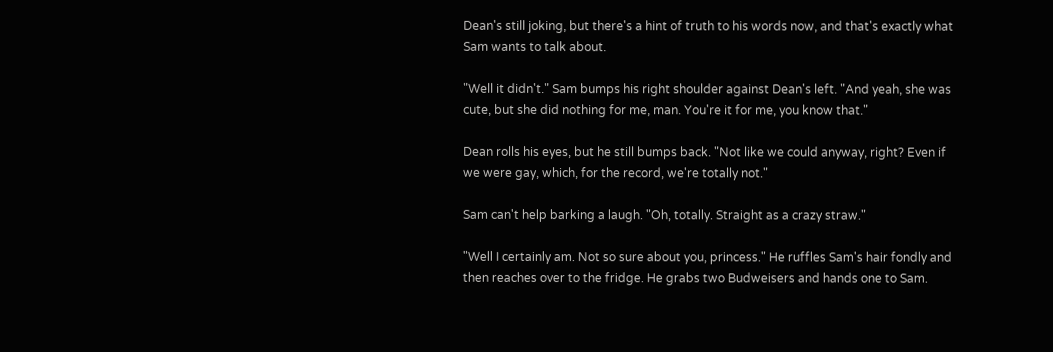Dean's still joking, but there's a hint of truth to his words now, and that's exactly what Sam wants to talk about.

"Well it didn't." Sam bumps his right shoulder against Dean's left. "And yeah, she was cute, but she did nothing for me, man. You're it for me, you know that."

Dean rolls his eyes, but he still bumps back. "Not like we could anyway, right? Even if we were gay, which, for the record, we're totally not."

Sam can't help barking a laugh. "Oh, totally. Straight as a crazy straw."

"Well I certainly am. Not so sure about you, princess." He ruffles Sam's hair fondly and then reaches over to the fridge. He grabs two Budweisers and hands one to Sam.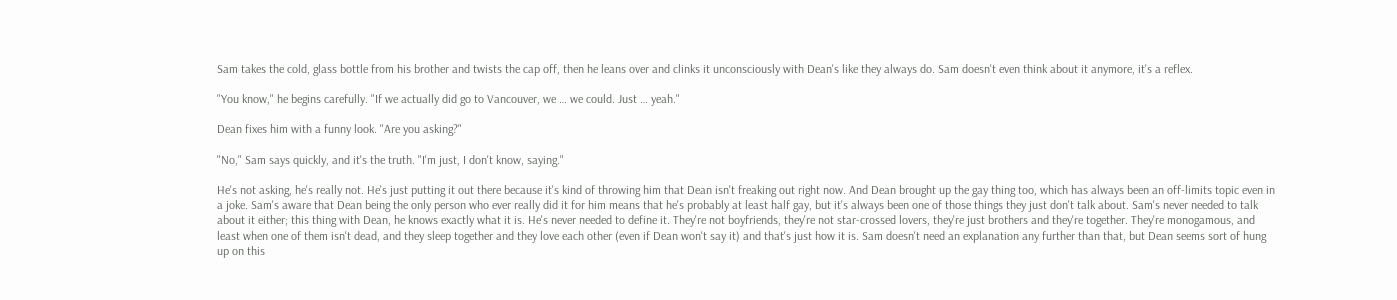Sam takes the cold, glass bottle from his brother and twists the cap off, then he leans over and clinks it unconsciously with Dean's like they always do. Sam doesn't even think about it anymore, it's a reflex.

"You know," he begins carefully. "If we actually did go to Vancouver, we … we could. Just … yeah."

Dean fixes him with a funny look. "Are you asking?"

"No," Sam says quickly, and it's the truth. "I'm just, I don't know, saying."

He's not asking, he's really not. He's just putting it out there because it's kind of throwing him that Dean isn't freaking out right now. And Dean brought up the gay thing too, which has always been an off-limits topic even in a joke. Sam's aware that Dean being the only person who ever really did it for him means that he's probably at least half gay, but it's always been one of those things they just don't talk about. Sam's never needed to talk about it either; this thing with Dean, he knows exactly what it is. He's never needed to define it. They're not boyfriends, they're not star-crossed lovers, they're just brothers and they're together. They're monogamous, and least when one of them isn't dead, and they sleep together and they love each other (even if Dean won't say it) and that's just how it is. Sam doesn't need an explanation any further than that, but Dean seems sort of hung up on this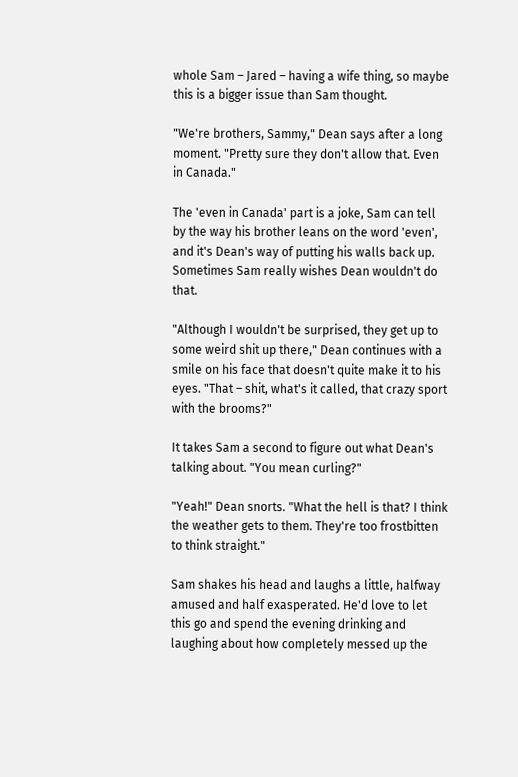whole Sam – Jared – having a wife thing, so maybe this is a bigger issue than Sam thought.

"We're brothers, Sammy," Dean says after a long moment. "Pretty sure they don't allow that. Even in Canada."

The 'even in Canada' part is a joke, Sam can tell by the way his brother leans on the word 'even', and it's Dean's way of putting his walls back up. Sometimes Sam really wishes Dean wouldn't do that.

"Although I wouldn't be surprised, they get up to some weird shit up there," Dean continues with a smile on his face that doesn't quite make it to his eyes. "That – shit, what's it called, that crazy sport with the brooms?"

It takes Sam a second to figure out what Dean's talking about. "You mean curling?"

"Yeah!" Dean snorts. "What the hell is that? I think the weather gets to them. They're too frostbitten to think straight."

Sam shakes his head and laughs a little, halfway amused and half exasperated. He'd love to let this go and spend the evening drinking and laughing about how completely messed up the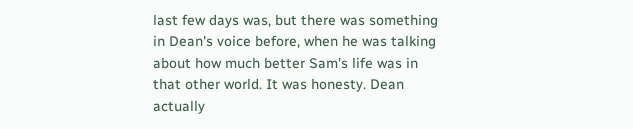last few days was, but there was something in Dean's voice before, when he was talking about how much better Sam's life was in that other world. It was honesty. Dean actually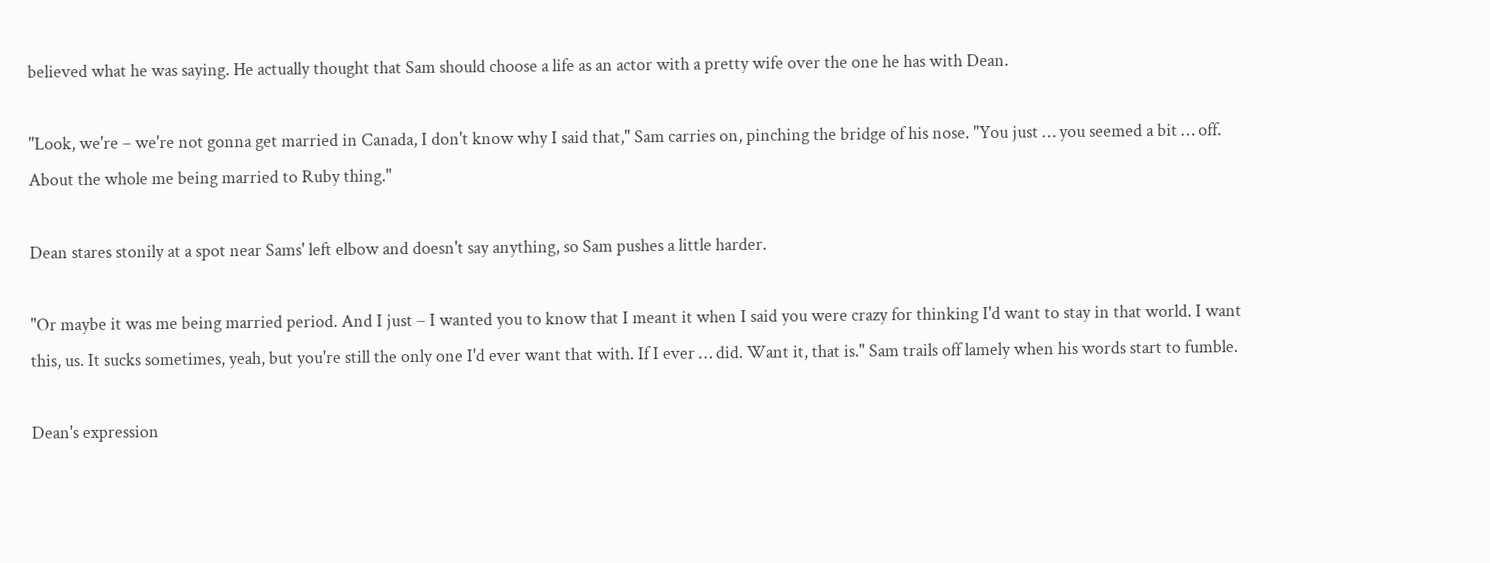believed what he was saying. He actually thought that Sam should choose a life as an actor with a pretty wife over the one he has with Dean.

"Look, we're – we're not gonna get married in Canada, I don't know why I said that," Sam carries on, pinching the bridge of his nose. "You just … you seemed a bit … off. About the whole me being married to Ruby thing."

Dean stares stonily at a spot near Sams' left elbow and doesn't say anything, so Sam pushes a little harder.

"Or maybe it was me being married period. And I just – I wanted you to know that I meant it when I said you were crazy for thinking I'd want to stay in that world. I want this, us. It sucks sometimes, yeah, but you're still the only one I'd ever want that with. If I ever … did. Want it, that is." Sam trails off lamely when his words start to fumble.

Dean's expression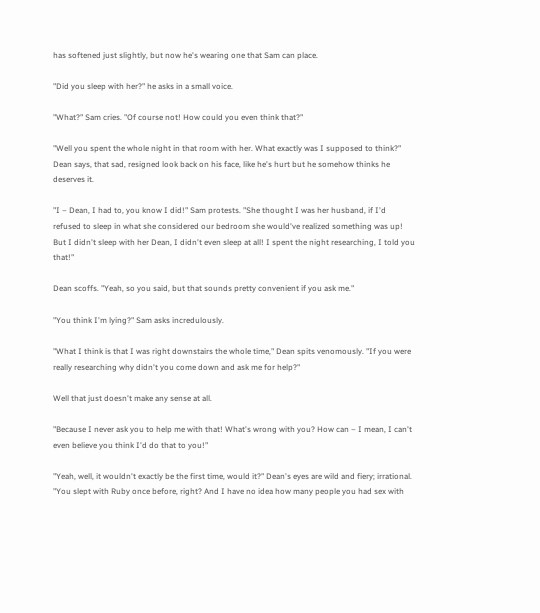has softened just slightly, but now he's wearing one that Sam can place.

"Did you sleep with her?" he asks in a small voice.

"What?" Sam cries. "Of course not! How could you even think that?"

"Well you spent the whole night in that room with her. What exactly was I supposed to think?" Dean says, that sad, resigned look back on his face, like he's hurt but he somehow thinks he deserves it.

"I – Dean, I had to, you know I did!" Sam protests. "She thought I was her husband, if I'd refused to sleep in what she considered our bedroom she would've realized something was up! But I didn't sleep with her Dean, I didn't even sleep at all! I spent the night researching, I told you that!"

Dean scoffs. "Yeah, so you said, but that sounds pretty convenient if you ask me."

"You think I'm lying?" Sam asks incredulously.

"What I think is that I was right downstairs the whole time," Dean spits venomously. "If you were really researching why didn't you come down and ask me for help?"

Well that just doesn't make any sense at all.

"Because I never ask you to help me with that! What's wrong with you? How can – I mean, I can't even believe you think I'd do that to you!"

"Yeah, well, it wouldn't exactly be the first time, would it?" Dean's eyes are wild and fiery; irrational. "You slept with Ruby once before, right? And I have no idea how many people you had sex with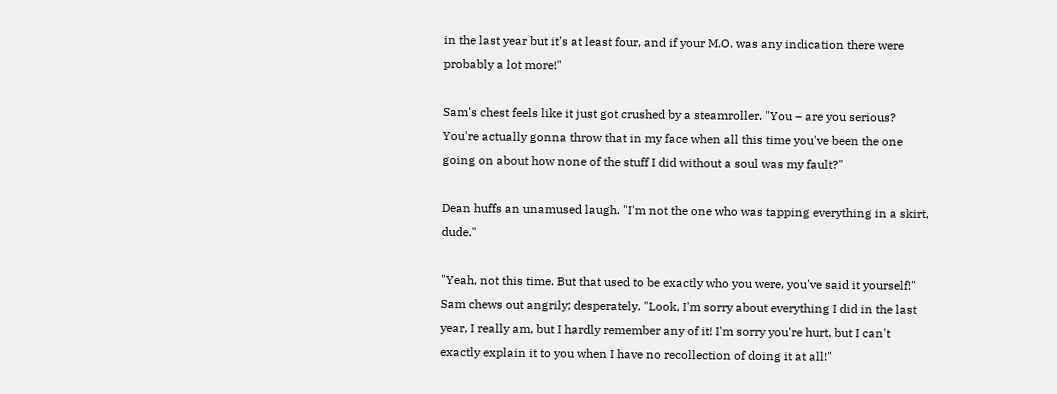in the last year but it's at least four, and if your M.O. was any indication there were probably a lot more!"

Sam's chest feels like it just got crushed by a steamroller. "You – are you serious? You're actually gonna throw that in my face when all this time you've been the one going on about how none of the stuff I did without a soul was my fault?"

Dean huffs an unamused laugh. "I'm not the one who was tapping everything in a skirt, dude."

"Yeah, not this time. But that used to be exactly who you were, you've said it yourself!" Sam chews out angrily; desperately. "Look, I'm sorry about everything I did in the last year, I really am, but I hardly remember any of it! I'm sorry you're hurt, but I can't exactly explain it to you when I have no recollection of doing it at all!"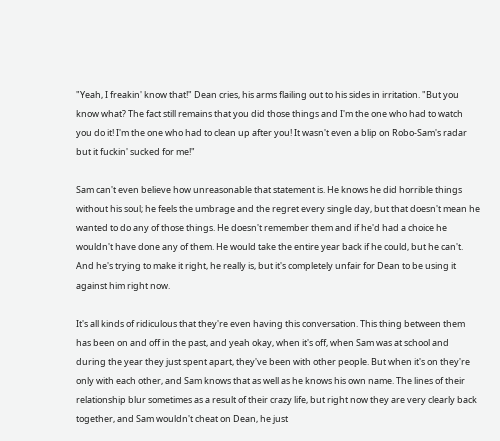"Yeah, I freakin' know that!" Dean cries, his arms flailing out to his sides in irritation. "But you know what? The fact still remains that you did those things and I'm the one who had to watch you do it! I'm the one who had to clean up after you! It wasn't even a blip on Robo-Sam's radar but it fuckin' sucked for me!"

Sam can't even believe how unreasonable that statement is. He knows he did horrible things without his soul; he feels the umbrage and the regret every single day, but that doesn't mean he wanted to do any of those things. He doesn't remember them and if he'd had a choice he wouldn't have done any of them. He would take the entire year back if he could, but he can't. And he's trying to make it right, he really is, but it's completely unfair for Dean to be using it against him right now.

It's all kinds of ridiculous that they're even having this conversation. This thing between them has been on and off in the past, and yeah okay, when it's off, when Sam was at school and during the year they just spent apart, they've been with other people. But when it's on they're only with each other, and Sam knows that as well as he knows his own name. The lines of their relationship blur sometimes as a result of their crazy life, but right now they are very clearly back together, and Sam wouldn't cheat on Dean, he just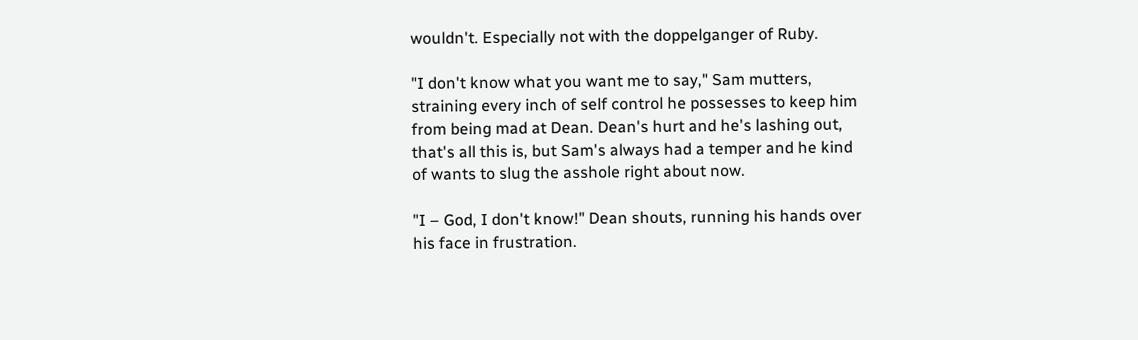wouldn't. Especially not with the doppelganger of Ruby.

"I don't know what you want me to say," Sam mutters, straining every inch of self control he possesses to keep him from being mad at Dean. Dean's hurt and he's lashing out, that's all this is, but Sam's always had a temper and he kind of wants to slug the asshole right about now.

"I – God, I don't know!" Dean shouts, running his hands over his face in frustration.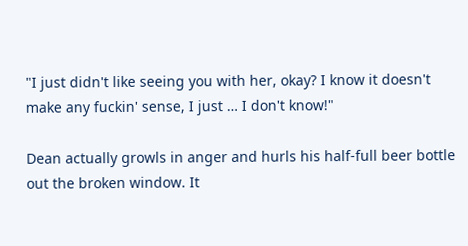"I just didn't like seeing you with her, okay? I know it doesn't make any fuckin' sense, I just … I don't know!"

Dean actually growls in anger and hurls his half-full beer bottle out the broken window. It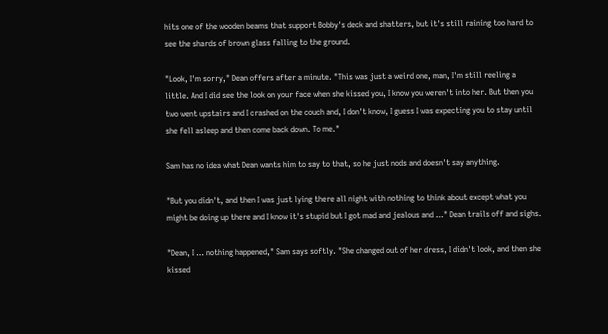hits one of the wooden beams that support Bobby's deck and shatters, but it's still raining too hard to see the shards of brown glass falling to the ground.

"Look, I'm sorry," Dean offers after a minute. "This was just a weird one, man, I'm still reeling a little. And I did see the look on your face when she kissed you, I know you weren't into her. But then you two went upstairs and I crashed on the couch and, I don't know, I guess I was expecting you to stay until she fell asleep and then come back down. To me."

Sam has no idea what Dean wants him to say to that, so he just nods and doesn't say anything.

"But you didn't, and then I was just lying there all night with nothing to think about except what you might be doing up there and I know it's stupid but I got mad and jealous and …" Dean trails off and sighs.

"Dean, I … nothing happened," Sam says softly. "She changed out of her dress, I didn't look, and then she kissed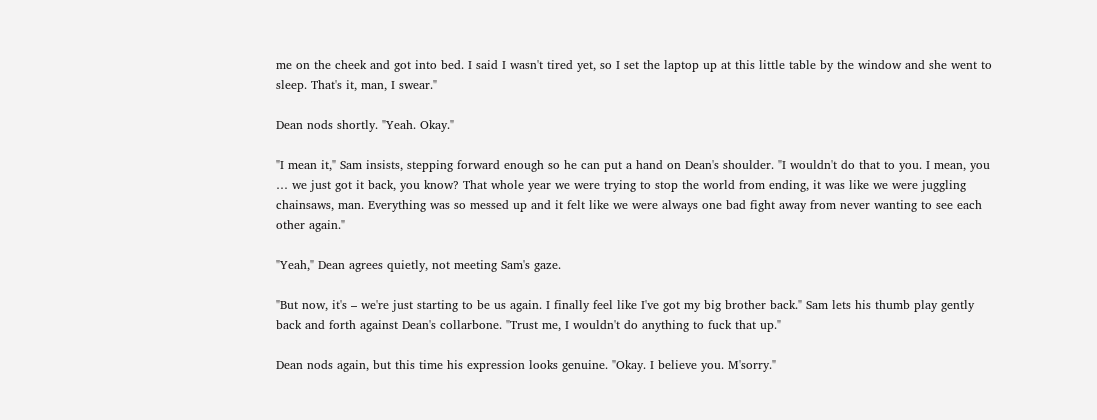me on the cheek and got into bed. I said I wasn't tired yet, so I set the laptop up at this little table by the window and she went to sleep. That's it, man, I swear."

Dean nods shortly. "Yeah. Okay."

"I mean it," Sam insists, stepping forward enough so he can put a hand on Dean's shoulder. "I wouldn't do that to you. I mean, you … we just got it back, you know? That whole year we were trying to stop the world from ending, it was like we were juggling chainsaws, man. Everything was so messed up and it felt like we were always one bad fight away from never wanting to see each other again."

"Yeah," Dean agrees quietly, not meeting Sam's gaze.

"But now, it's – we're just starting to be us again. I finally feel like I've got my big brother back." Sam lets his thumb play gently back and forth against Dean's collarbone. "Trust me, I wouldn't do anything to fuck that up."

Dean nods again, but this time his expression looks genuine. "Okay. I believe you. M'sorry."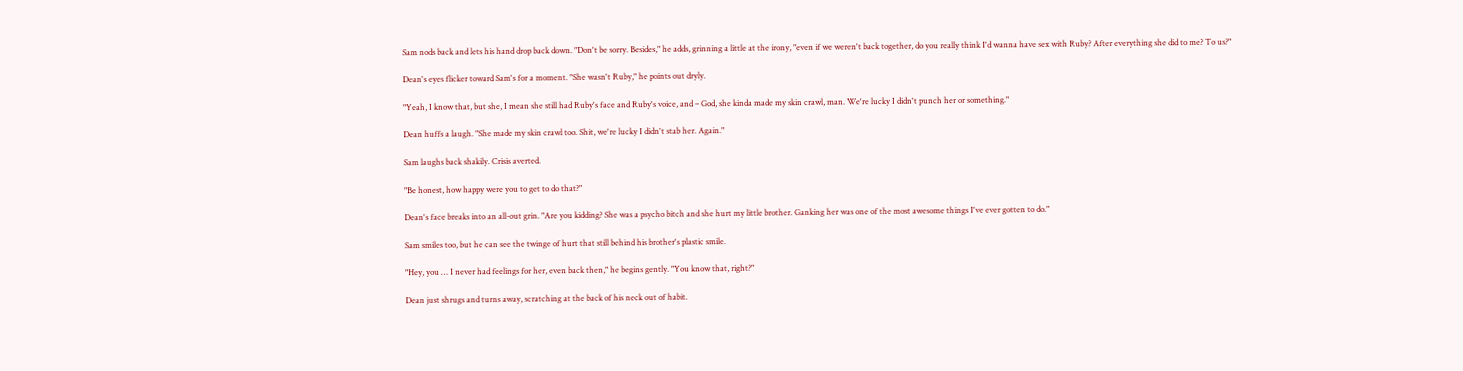Sam nods back and lets his hand drop back down. "Don't be sorry. Besides," he adds, grinning a little at the irony, "even if we weren't back together, do you really think I'd wanna have sex with Ruby? After everything she did to me? To us?"

Dean's eyes flicker toward Sam's for a moment. "She wasn't Ruby," he points out dryly.

"Yeah, I know that, but she, I mean she still had Ruby's face and Ruby's voice, and – God, she kinda made my skin crawl, man. We're lucky I didn't punch her or something."

Dean huffs a laugh. "She made my skin crawl too. Shit, we're lucky I didn't stab her. Again."

Sam laughs back shakily. Crisis averted.

"Be honest, how happy were you to get to do that?"

Dean's face breaks into an all-out grin. "Are you kidding? She was a psycho bitch and she hurt my little brother. Ganking her was one of the most awesome things I've ever gotten to do."

Sam smiles too, but he can see the twinge of hurt that still behind his brother's plastic smile.

"Hey, you … I never had feelings for her, even back then," he begins gently. "You know that, right?"

Dean just shrugs and turns away, scratching at the back of his neck out of habit.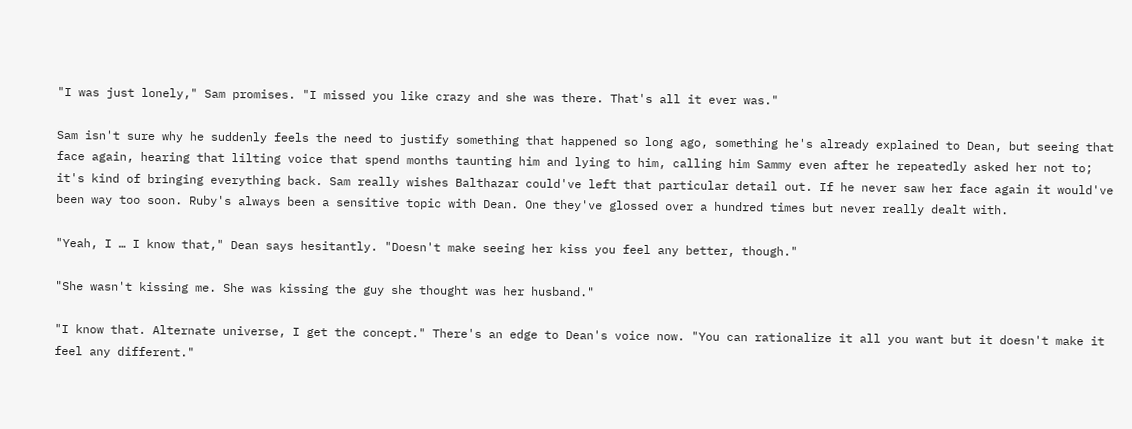"I was just lonely," Sam promises. "I missed you like crazy and she was there. That's all it ever was."

Sam isn't sure why he suddenly feels the need to justify something that happened so long ago, something he's already explained to Dean, but seeing that face again, hearing that lilting voice that spend months taunting him and lying to him, calling him Sammy even after he repeatedly asked her not to; it's kind of bringing everything back. Sam really wishes Balthazar could've left that particular detail out. If he never saw her face again it would've been way too soon. Ruby's always been a sensitive topic with Dean. One they've glossed over a hundred times but never really dealt with.

"Yeah, I … I know that," Dean says hesitantly. "Doesn't make seeing her kiss you feel any better, though."

"She wasn't kissing me. She was kissing the guy she thought was her husband."

"I know that. Alternate universe, I get the concept." There's an edge to Dean's voice now. "You can rationalize it all you want but it doesn't make it feel any different."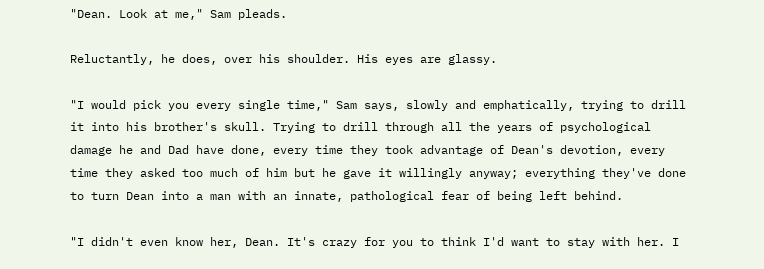"Dean. Look at me," Sam pleads.

Reluctantly, he does, over his shoulder. His eyes are glassy.

"I would pick you every single time," Sam says, slowly and emphatically, trying to drill it into his brother's skull. Trying to drill through all the years of psychological damage he and Dad have done, every time they took advantage of Dean's devotion, every time they asked too much of him but he gave it willingly anyway; everything they've done to turn Dean into a man with an innate, pathological fear of being left behind.

"I didn't even know her, Dean. It's crazy for you to think I'd want to stay with her. I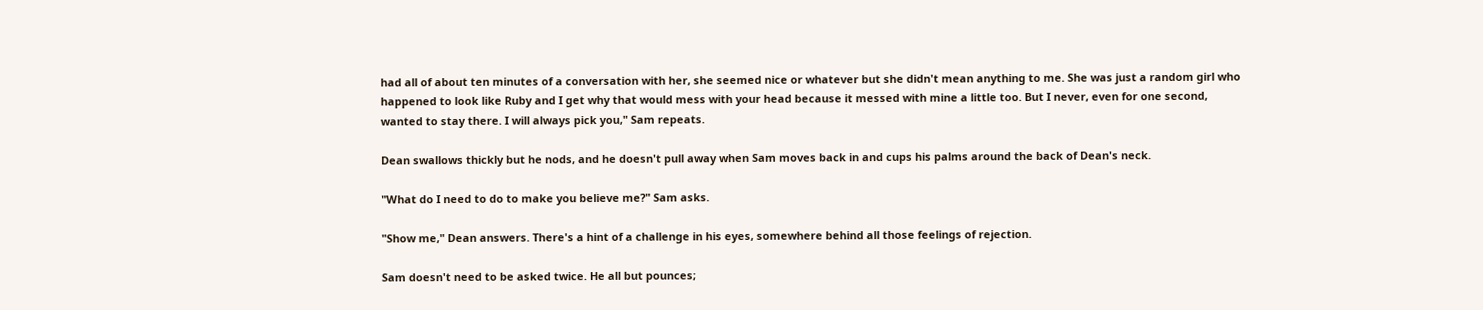had all of about ten minutes of a conversation with her, she seemed nice or whatever but she didn't mean anything to me. She was just a random girl who happened to look like Ruby and I get why that would mess with your head because it messed with mine a little too. But I never, even for one second, wanted to stay there. I will always pick you," Sam repeats.

Dean swallows thickly but he nods, and he doesn't pull away when Sam moves back in and cups his palms around the back of Dean's neck.

"What do I need to do to make you believe me?" Sam asks.

"Show me," Dean answers. There's a hint of a challenge in his eyes, somewhere behind all those feelings of rejection.

Sam doesn't need to be asked twice. He all but pounces;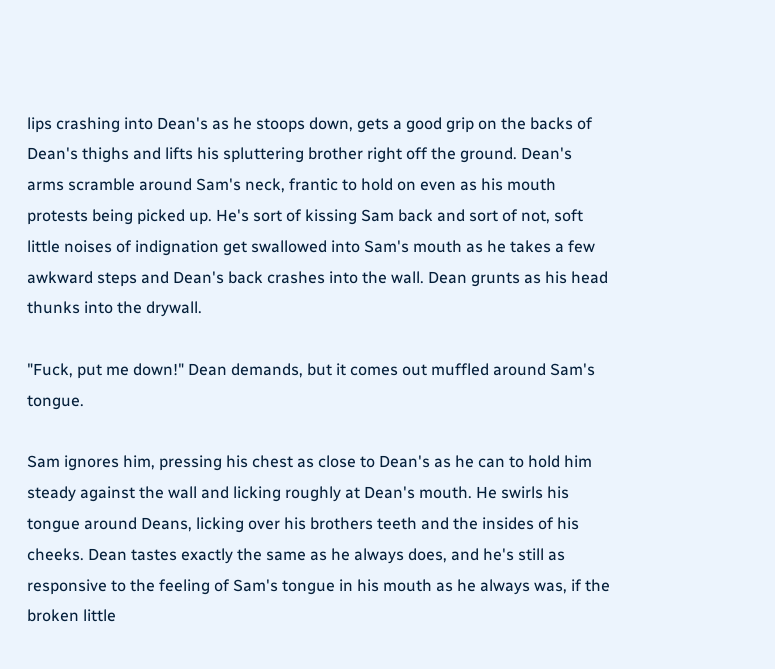lips crashing into Dean's as he stoops down, gets a good grip on the backs of Dean's thighs and lifts his spluttering brother right off the ground. Dean's arms scramble around Sam's neck, frantic to hold on even as his mouth protests being picked up. He's sort of kissing Sam back and sort of not, soft little noises of indignation get swallowed into Sam's mouth as he takes a few awkward steps and Dean's back crashes into the wall. Dean grunts as his head thunks into the drywall.

"Fuck, put me down!" Dean demands, but it comes out muffled around Sam's tongue.

Sam ignores him, pressing his chest as close to Dean's as he can to hold him steady against the wall and licking roughly at Dean's mouth. He swirls his tongue around Deans, licking over his brothers teeth and the insides of his cheeks. Dean tastes exactly the same as he always does, and he's still as responsive to the feeling of Sam's tongue in his mouth as he always was, if the broken little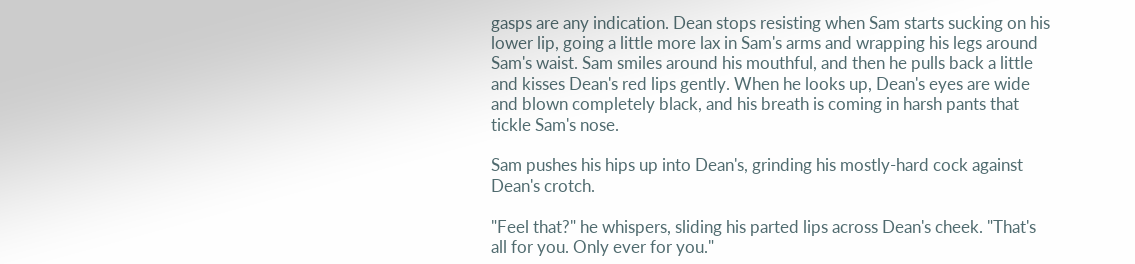gasps are any indication. Dean stops resisting when Sam starts sucking on his lower lip, going a little more lax in Sam's arms and wrapping his legs around Sam's waist. Sam smiles around his mouthful, and then he pulls back a little and kisses Dean's red lips gently. When he looks up, Dean's eyes are wide and blown completely black, and his breath is coming in harsh pants that tickle Sam's nose.

Sam pushes his hips up into Dean's, grinding his mostly-hard cock against Dean's crotch.

"Feel that?" he whispers, sliding his parted lips across Dean's cheek. "That's all for you. Only ever for you."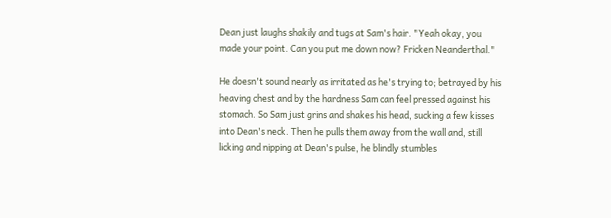Dean just laughs shakily and tugs at Sam's hair. "Yeah okay, you made your point. Can you put me down now? Fricken Neanderthal."

He doesn't sound nearly as irritated as he's trying to; betrayed by his heaving chest and by the hardness Sam can feel pressed against his stomach. So Sam just grins and shakes his head, sucking a few kisses into Dean's neck. Then he pulls them away from the wall and, still licking and nipping at Dean's pulse, he blindly stumbles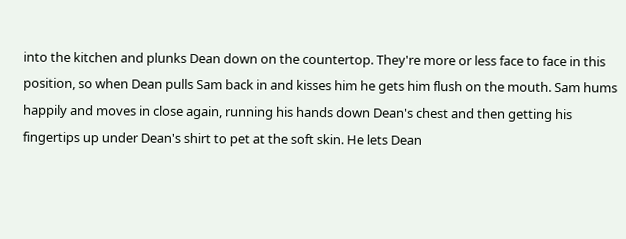into the kitchen and plunks Dean down on the countertop. They're more or less face to face in this position, so when Dean pulls Sam back in and kisses him he gets him flush on the mouth. Sam hums happily and moves in close again, running his hands down Dean's chest and then getting his fingertips up under Dean's shirt to pet at the soft skin. He lets Dean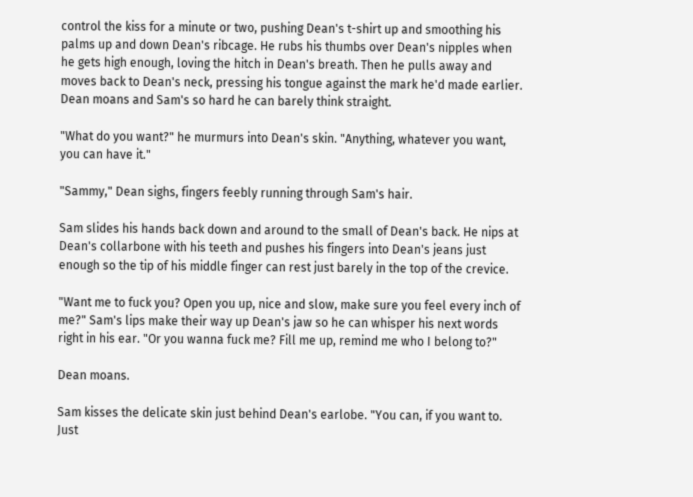control the kiss for a minute or two, pushing Dean's t-shirt up and smoothing his palms up and down Dean's ribcage. He rubs his thumbs over Dean's nipples when he gets high enough, loving the hitch in Dean's breath. Then he pulls away and moves back to Dean's neck, pressing his tongue against the mark he'd made earlier. Dean moans and Sam's so hard he can barely think straight.

"What do you want?" he murmurs into Dean's skin. "Anything, whatever you want, you can have it."

"Sammy," Dean sighs, fingers feebly running through Sam's hair.

Sam slides his hands back down and around to the small of Dean's back. He nips at Dean's collarbone with his teeth and pushes his fingers into Dean's jeans just enough so the tip of his middle finger can rest just barely in the top of the crevice.

"Want me to fuck you? Open you up, nice and slow, make sure you feel every inch of me?" Sam's lips make their way up Dean's jaw so he can whisper his next words right in his ear. "Or you wanna fuck me? Fill me up, remind me who I belong to?"

Dean moans.

Sam kisses the delicate skin just behind Dean's earlobe. "You can, if you want to. Just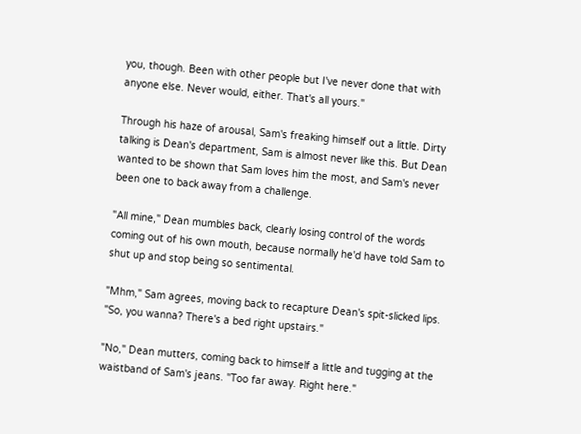you, though. Been with other people but I've never done that with anyone else. Never would, either. That's all yours."

Through his haze of arousal, Sam's freaking himself out a little. Dirty talking is Dean's department, Sam is almost never like this. But Dean wanted to be shown that Sam loves him the most, and Sam's never been one to back away from a challenge.

"All mine," Dean mumbles back, clearly losing control of the words coming out of his own mouth, because normally he'd have told Sam to shut up and stop being so sentimental.

"Mhm," Sam agrees, moving back to recapture Dean's spit-slicked lips. "So, you wanna? There's a bed right upstairs."

"No," Dean mutters, coming back to himself a little and tugging at the waistband of Sam's jeans. "Too far away. Right here."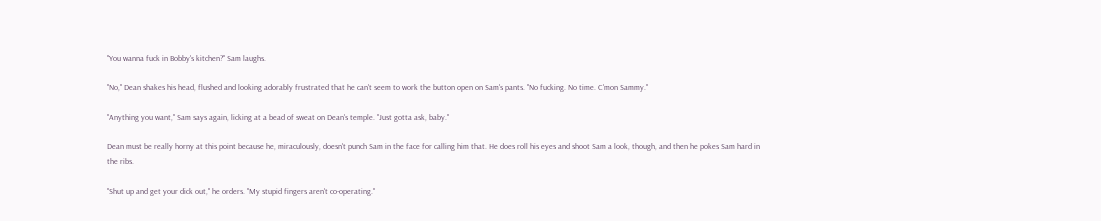"You wanna fuck in Bobby's kitchen?" Sam laughs.

"No," Dean shakes his head, flushed and looking adorably frustrated that he can't seem to work the button open on Sam's pants. "No fucking. No time. C'mon Sammy."

"Anything you want," Sam says again, licking at a bead of sweat on Dean's temple. "Just gotta ask, baby."

Dean must be really horny at this point because he, miraculously, doesn't punch Sam in the face for calling him that. He does roll his eyes and shoot Sam a look, though, and then he pokes Sam hard in the ribs.

"Shut up and get your dick out," he orders. "My stupid fingers aren't co-operating."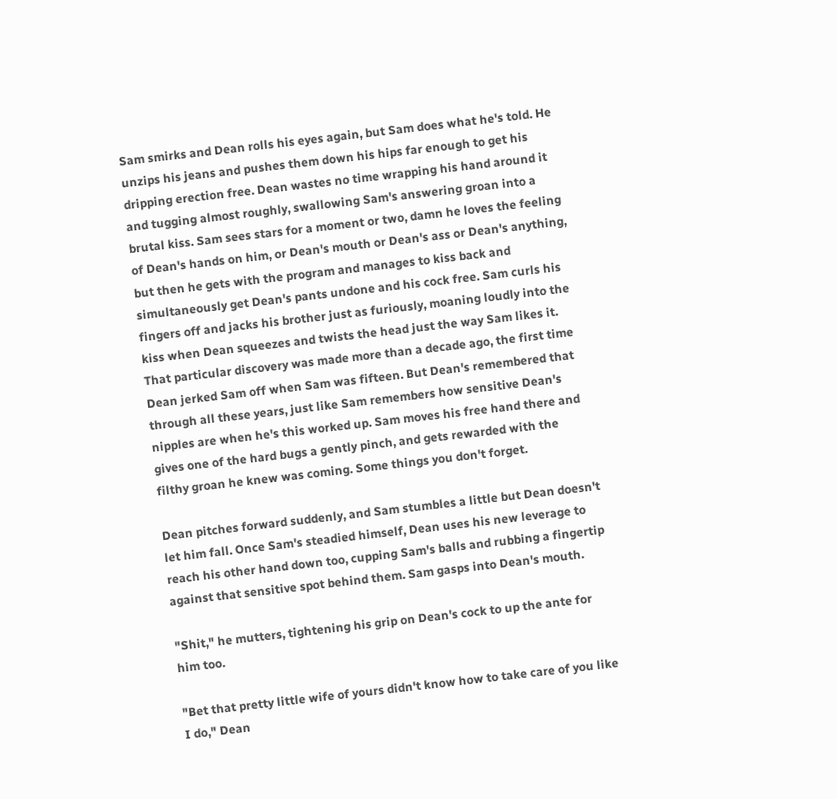Sam smirks and Dean rolls his eyes again, but Sam does what he's told. He unzips his jeans and pushes them down his hips far enough to get his dripping erection free. Dean wastes no time wrapping his hand around it and tugging almost roughly, swallowing Sam's answering groan into a brutal kiss. Sam sees stars for a moment or two, damn he loves the feeling of Dean's hands on him, or Dean's mouth or Dean's ass or Dean's anything, but then he gets with the program and manages to kiss back and simultaneously get Dean's pants undone and his cock free. Sam curls his fingers off and jacks his brother just as furiously, moaning loudly into the kiss when Dean squeezes and twists the head just the way Sam likes it. That particular discovery was made more than a decade ago, the first time Dean jerked Sam off when Sam was fifteen. But Dean's remembered that through all these years, just like Sam remembers how sensitive Dean's nipples are when he's this worked up. Sam moves his free hand there and gives one of the hard bugs a gently pinch, and gets rewarded with the filthy groan he knew was coming. Some things you don't forget.

Dean pitches forward suddenly, and Sam stumbles a little but Dean doesn't let him fall. Once Sam's steadied himself, Dean uses his new leverage to reach his other hand down too, cupping Sam's balls and rubbing a fingertip against that sensitive spot behind them. Sam gasps into Dean's mouth.

"Shit," he mutters, tightening his grip on Dean's cock to up the ante for him too.

"Bet that pretty little wife of yours didn't know how to take care of you like I do," Dean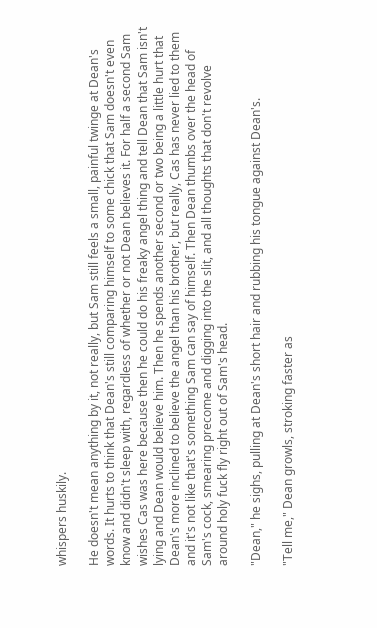whispers huskily.

He doesn't mean anything by it, not really, but Sam still feels a small, painful twinge at Dean's words. It hurts to think that Dean's still comparing himself to some chick that Sam doesn't even know and didn't sleep with, regardless of whether or not Dean believes it. For half a second Sam wishes Cas was here because then he could do his freaky angel thing and tell Dean that Sam isn't lying and Dean would believe him. Then he spends another second or two being a little hurt that Dean's more inclined to believe the angel than his brother, but really, Cas has never lied to them and it's not like that's something Sam can say of himself. Then Dean thumbs over the head of Sam's cock, smearing precome and digging into the slit, and all thoughts that don't revolve around holy fuck fly right out of Sam's head.

"Dean," he sighs, pulling at Dean's short hair and rubbing his tongue against Dean's.

"Tell me," Dean growls, stroking faster as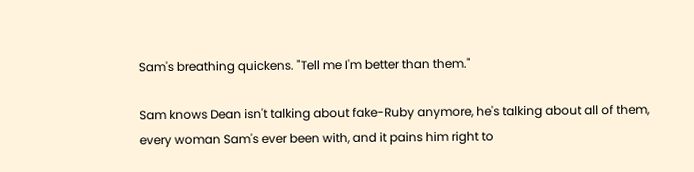Sam's breathing quickens. "Tell me I'm better than them."

Sam knows Dean isn't talking about fake-Ruby anymore, he's talking about all of them, every woman Sam's ever been with, and it pains him right to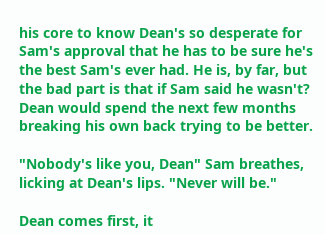his core to know Dean's so desperate for Sam's approval that he has to be sure he's the best Sam's ever had. He is, by far, but the bad part is that if Sam said he wasn't? Dean would spend the next few months breaking his own back trying to be better.

"Nobody's like you, Dean" Sam breathes, licking at Dean's lips. "Never will be."

Dean comes first, it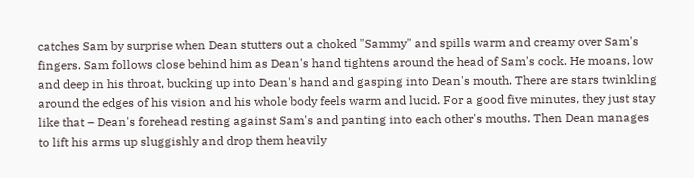catches Sam by surprise when Dean stutters out a choked "Sammy" and spills warm and creamy over Sam's fingers. Sam follows close behind him as Dean's hand tightens around the head of Sam's cock. He moans, low and deep in his throat, bucking up into Dean's hand and gasping into Dean's mouth. There are stars twinkling around the edges of his vision and his whole body feels warm and lucid. For a good five minutes, they just stay like that – Dean's forehead resting against Sam's and panting into each other's mouths. Then Dean manages to lift his arms up sluggishly and drop them heavily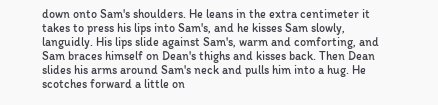down onto Sam's shoulders. He leans in the extra centimeter it takes to press his lips into Sam's, and he kisses Sam slowly, languidly. His lips slide against Sam's, warm and comforting, and Sam braces himself on Dean's thighs and kisses back. Then Dean slides his arms around Sam's neck and pulls him into a hug. He scotches forward a little on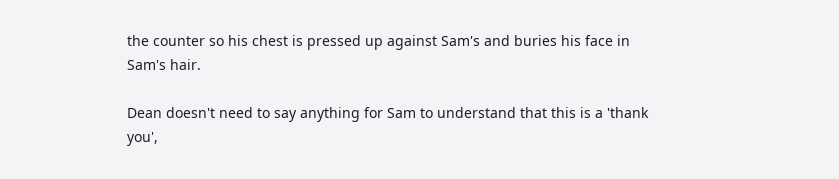the counter so his chest is pressed up against Sam's and buries his face in Sam's hair.

Dean doesn't need to say anything for Sam to understand that this is a 'thank you',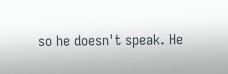so he doesn't speak. He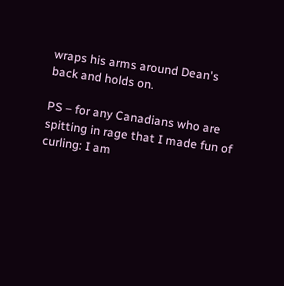wraps his arms around Dean's back and holds on.

PS – for any Canadians who are spitting in rage that I made fun of curling: I am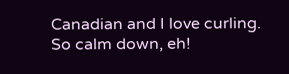Canadian and I love curling. So calm down, eh!